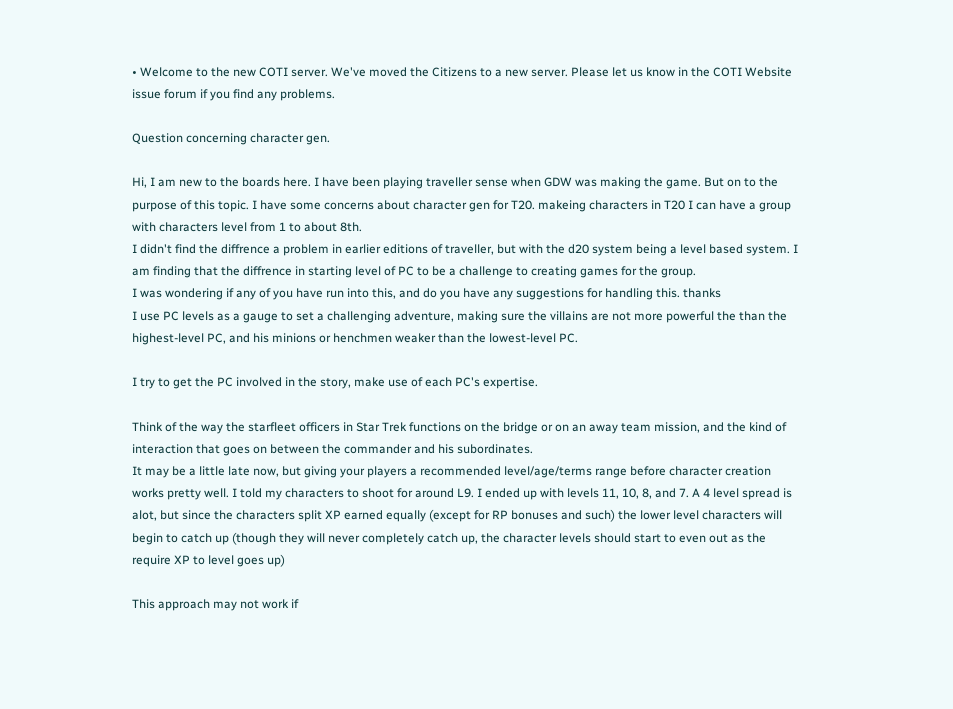• Welcome to the new COTI server. We've moved the Citizens to a new server. Please let us know in the COTI Website issue forum if you find any problems.

Question concerning character gen.

Hi, I am new to the boards here. I have been playing traveller sense when GDW was making the game. But on to the purpose of this topic. I have some concerns about character gen for T20. makeing characters in T20 I can have a group with characters level from 1 to about 8th.
I didn't find the diffrence a problem in earlier editions of traveller, but with the d20 system being a level based system. I am finding that the diffrence in starting level of PC to be a challenge to creating games for the group.
I was wondering if any of you have run into this, and do you have any suggestions for handling this. thanks
I use PC levels as a gauge to set a challenging adventure, making sure the villains are not more powerful the than the highest-level PC, and his minions or henchmen weaker than the lowest-level PC.

I try to get the PC involved in the story, make use of each PC's expertise.

Think of the way the starfleet officers in Star Trek functions on the bridge or on an away team mission, and the kind of interaction that goes on between the commander and his subordinates.
It may be a little late now, but giving your players a recommended level/age/terms range before character creation works pretty well. I told my characters to shoot for around L9. I ended up with levels 11, 10, 8, and 7. A 4 level spread is alot, but since the characters split XP earned equally (except for RP bonuses and such) the lower level characters will begin to catch up (though they will never completely catch up, the character levels should start to even out as the require XP to level goes up)

This approach may not work if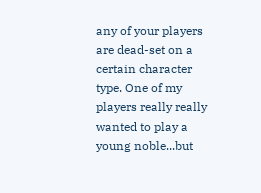any of your players are dead-set on a certain character type. One of my players really really wanted to play a young noble...but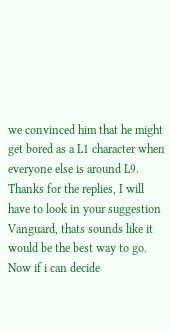we convinced him that he might get bored as a L1 character when everyone else is around L9.
Thanks for the replies, I will have to look in your suggestion Vanguard, thats sounds like it would be the best way to go.
Now if i can decide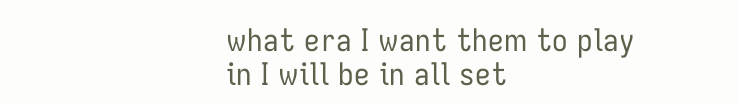what era I want them to play in I will be in all set